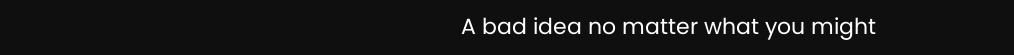A bad idea no matter what you might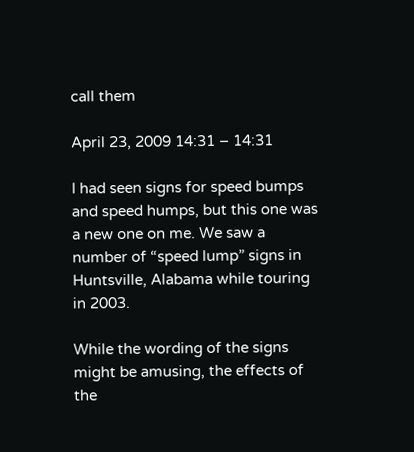call them

April 23, 2009 14:31 – 14:31

I had seen signs for speed bumps and speed humps, but this one was a new one on me. We saw a number of “speed lump” signs in Huntsville, Alabama while touring in 2003.

While the wording of the signs might be amusing, the effects of the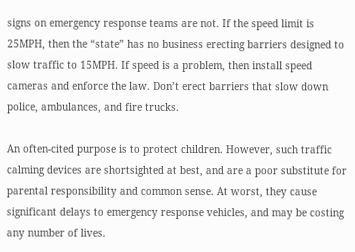signs on emergency response teams are not. If the speed limit is 25MPH, then the “state” has no business erecting barriers designed to slow traffic to 15MPH. If speed is a problem, then install speed cameras and enforce the law. Don’t erect barriers that slow down police, ambulances, and fire trucks.

An often-cited purpose is to protect children. However, such traffic calming devices are shortsighted at best, and are a poor substitute for parental responsibility and common sense. At worst, they cause significant delays to emergency response vehicles, and may be costing any number of lives.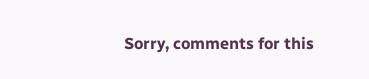Sorry, comments for this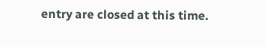entry are closed at this time.